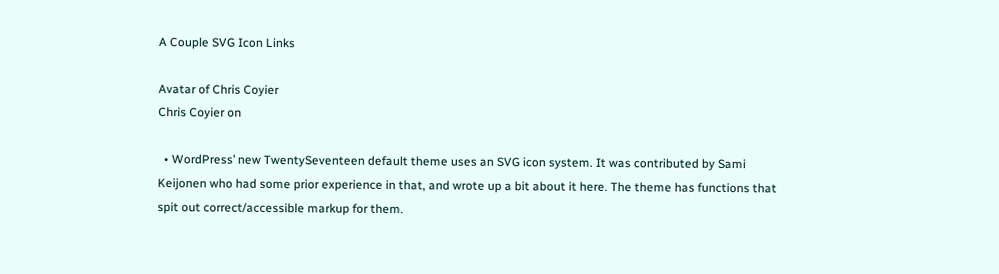A Couple SVG Icon Links

Avatar of Chris Coyier
Chris Coyier on

  • WordPress’ new TwentySeventeen default theme uses an SVG icon system. It was contributed by Sami Keijonen who had some prior experience in that, and wrote up a bit about it here. The theme has functions that spit out correct/accessible markup for them.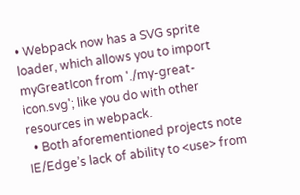• Webpack now has a SVG sprite loader, which allows you to import myGreatIcon from './my-great-icon.svg'; like you do with other resources in webpack.
  • Both aforementioned projects note IE/Edge’s lack of ability to <use> from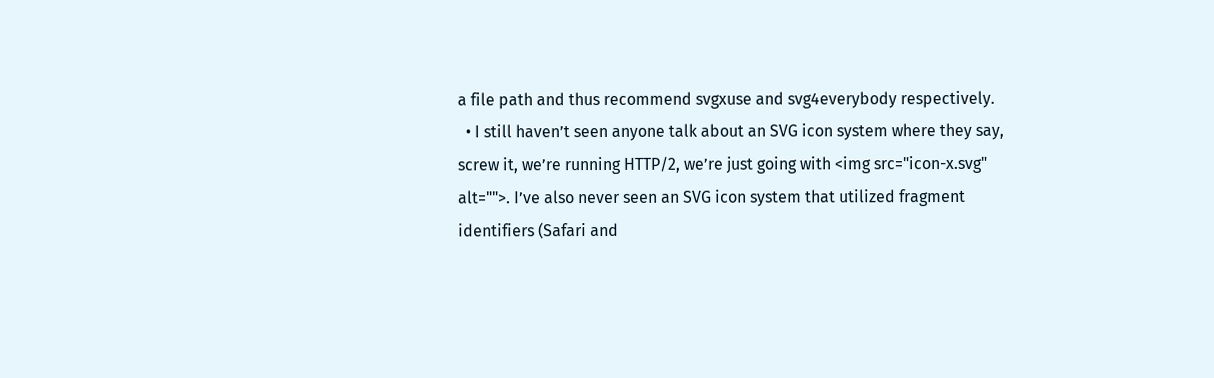a file path and thus recommend svgxuse and svg4everybody respectively.
  • I still haven’t seen anyone talk about an SVG icon system where they say, screw it, we’re running HTTP/2, we’re just going with <img src="icon-x.svg" alt="">. I’ve also never seen an SVG icon system that utilized fragment identifiers (Safari and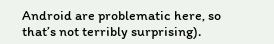Android are problematic here, so that’s not terribly surprising).